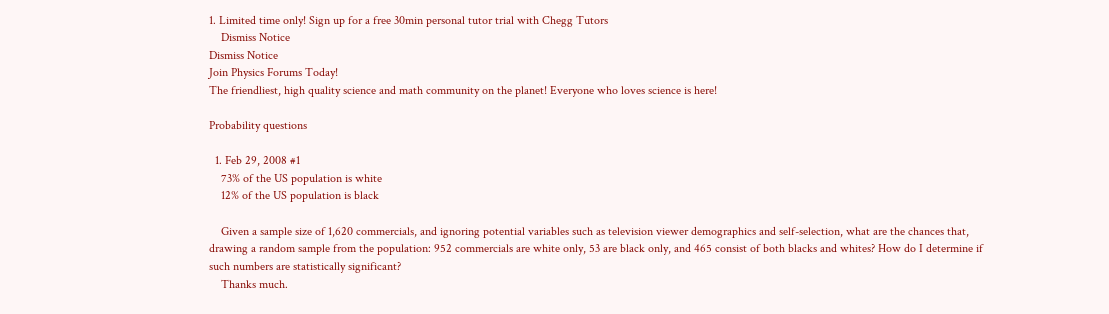1. Limited time only! Sign up for a free 30min personal tutor trial with Chegg Tutors
    Dismiss Notice
Dismiss Notice
Join Physics Forums Today!
The friendliest, high quality science and math community on the planet! Everyone who loves science is here!

Probability questions

  1. Feb 29, 2008 #1
    73% of the US population is white
    12% of the US population is black

    Given a sample size of 1,620 commercials, and ignoring potential variables such as television viewer demographics and self-selection, what are the chances that, drawing a random sample from the population: 952 commercials are white only, 53 are black only, and 465 consist of both blacks and whites? How do I determine if such numbers are statistically significant?
    Thanks much.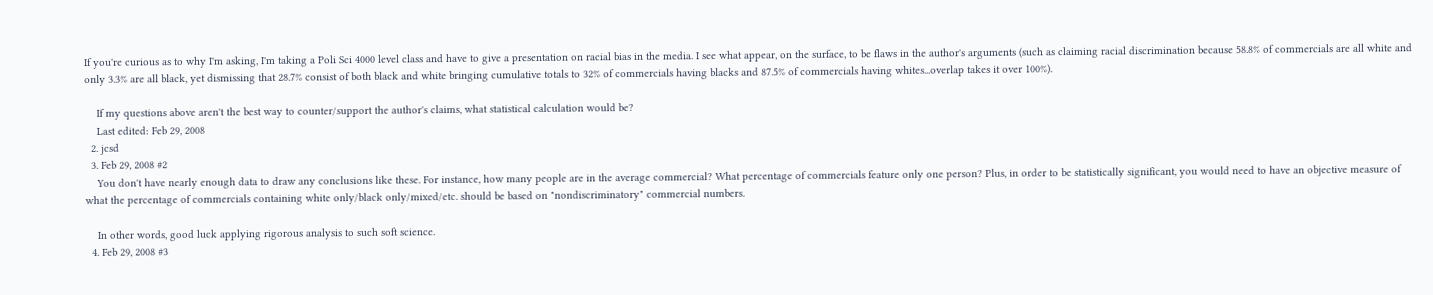If you're curious as to why I'm asking, I'm taking a Poli Sci 4000 level class and have to give a presentation on racial bias in the media. I see what appear, on the surface, to be flaws in the author's arguments (such as claiming racial discrimination because 58.8% of commercials are all white and only 3.3% are all black, yet dismissing that 28.7% consist of both black and white bringing cumulative totals to 32% of commercials having blacks and 87.5% of commercials having whites...overlap takes it over 100%).

    If my questions above aren't the best way to counter/support the author's claims, what statistical calculation would be?
    Last edited: Feb 29, 2008
  2. jcsd
  3. Feb 29, 2008 #2
    You don't have nearly enough data to draw any conclusions like these. For instance, how many people are in the average commercial? What percentage of commercials feature only one person? Plus, in order to be statistically significant, you would need to have an objective measure of what the percentage of commercials containing white only/black only/mixed/etc. should be based on "nondiscriminatory" commercial numbers.

    In other words, good luck applying rigorous analysis to such soft science.
  4. Feb 29, 2008 #3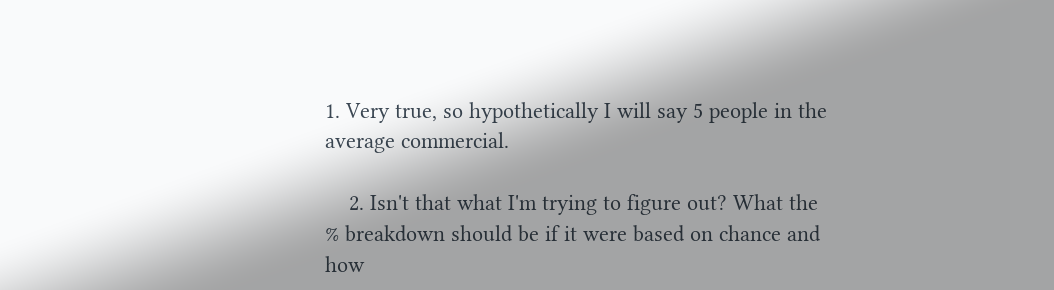1. Very true, so hypothetically I will say 5 people in the average commercial.

    2. Isn't that what I'm trying to figure out? What the % breakdown should be if it were based on chance and how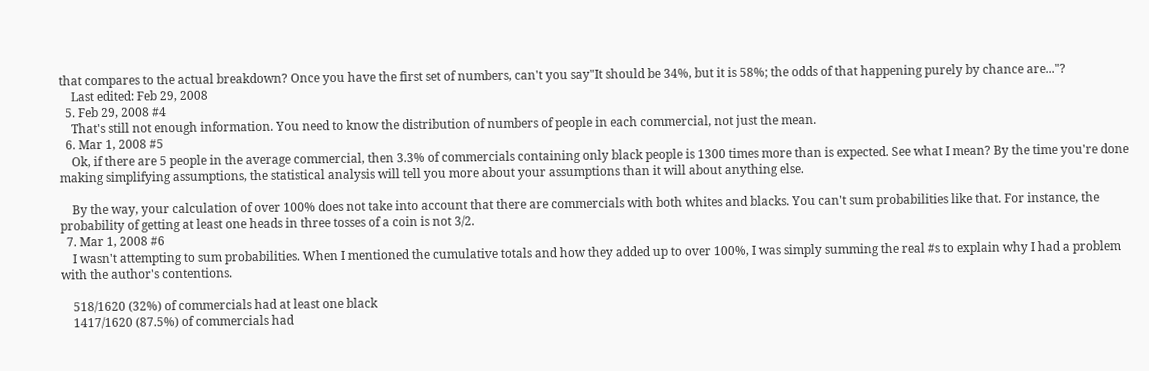that compares to the actual breakdown? Once you have the first set of numbers, can't you say"It should be 34%, but it is 58%; the odds of that happening purely by chance are..."?
    Last edited: Feb 29, 2008
  5. Feb 29, 2008 #4
    That's still not enough information. You need to know the distribution of numbers of people in each commercial, not just the mean.
  6. Mar 1, 2008 #5
    Ok, if there are 5 people in the average commercial, then 3.3% of commercials containing only black people is 1300 times more than is expected. See what I mean? By the time you're done making simplifying assumptions, the statistical analysis will tell you more about your assumptions than it will about anything else.

    By the way, your calculation of over 100% does not take into account that there are commercials with both whites and blacks. You can't sum probabilities like that. For instance, the probability of getting at least one heads in three tosses of a coin is not 3/2.
  7. Mar 1, 2008 #6
    I wasn't attempting to sum probabilities. When I mentioned the cumulative totals and how they added up to over 100%, I was simply summing the real #s to explain why I had a problem with the author's contentions.

    518/1620 (32%) of commercials had at least one black
    1417/1620 (87.5%) of commercials had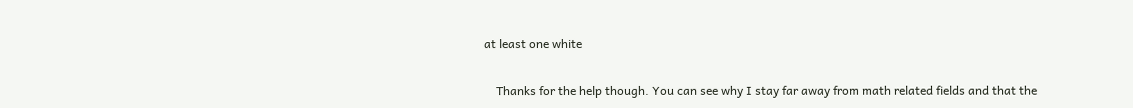at least one white

    Thanks for the help though. You can see why I stay far away from math related fields and that the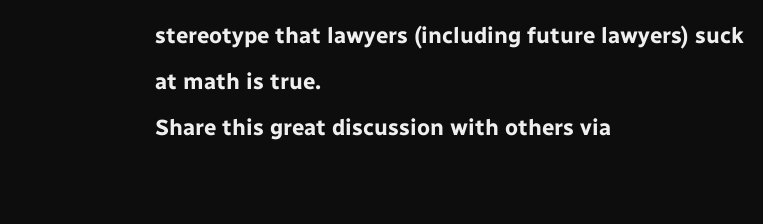stereotype that lawyers (including future lawyers) suck at math is true.
Share this great discussion with others via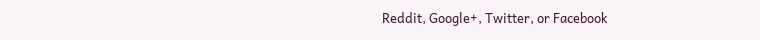Reddit, Google+, Twitter, or Facebook